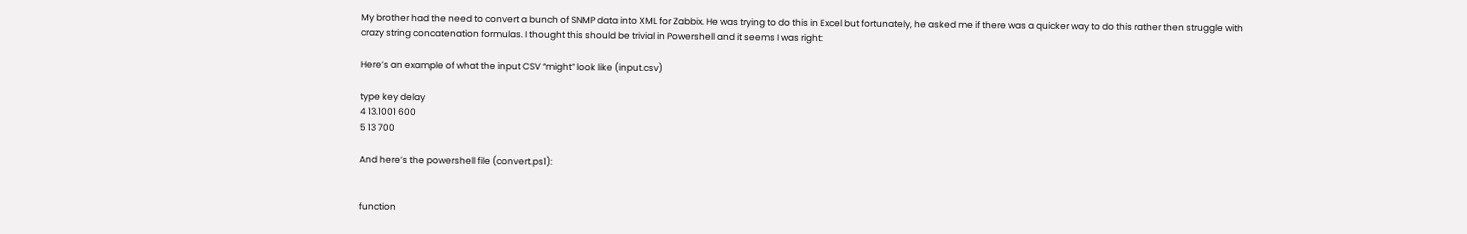My brother had the need to convert a bunch of SNMP data into XML for Zabbix. He was trying to do this in Excel but fortunately, he asked me if there was a quicker way to do this rather then struggle with crazy string concatenation formulas. I thought this should be trivial in Powershell and it seems I was right:

Here’s an example of what the input CSV “might” look like (input.csv)

type key delay
4 13.1001 600
5 13 700

And here’s the powershell file (convert.ps1):


function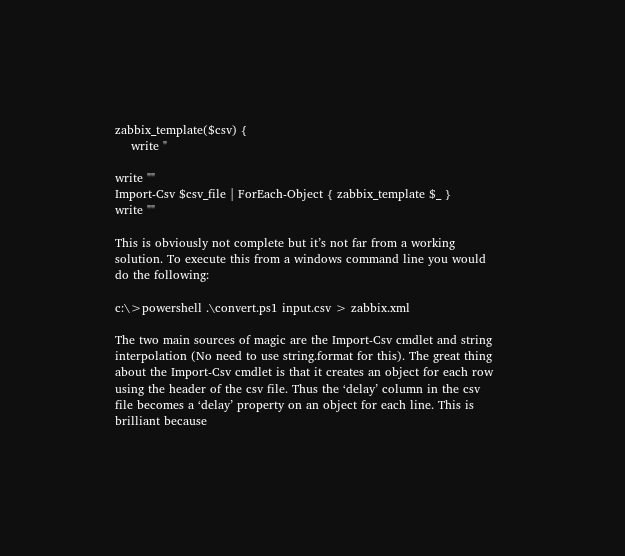zabbix_template($csv) {
    write "

write ""
Import-Csv $csv_file | ForEach-Object { zabbix_template $_ }
write ""

This is obviously not complete but it’s not far from a working solution. To execute this from a windows command line you would do the following:

c:\>powershell .\convert.ps1 input.csv > zabbix.xml

The two main sources of magic are the Import-Csv cmdlet and string interpolation (No need to use string.format for this). The great thing about the Import-Csv cmdlet is that it creates an object for each row using the header of the csv file. Thus the ‘delay’ column in the csv file becomes a ‘delay’ property on an object for each line. This is brilliant because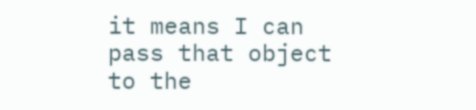it means I can pass that object to the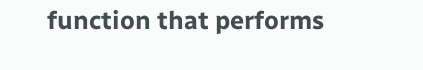function that performs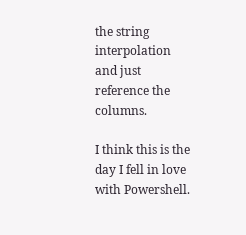the string interpolation and just reference the columns.

I think this is the day I fell in love with Powershell.